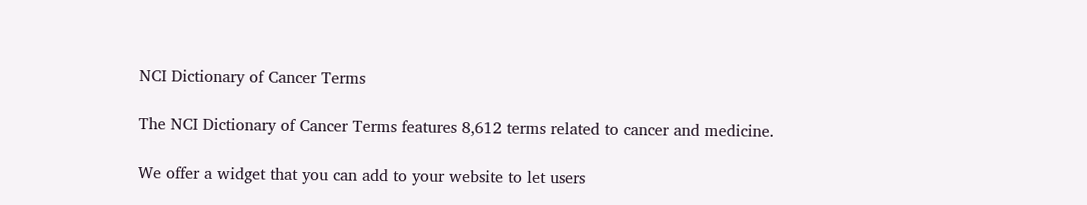NCI Dictionary of Cancer Terms

The NCI Dictionary of Cancer Terms features 8,612 terms related to cancer and medicine.

We offer a widget that you can add to your website to let users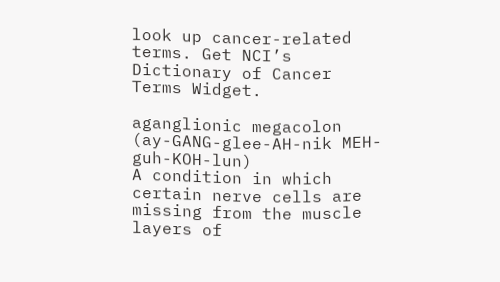look up cancer-related terms. Get NCI’s Dictionary of Cancer Terms Widget.

aganglionic megacolon
(ay-GANG-glee-AH-nik MEH-guh-KOH-lun)
A condition in which certain nerve cells are missing from the muscle layers of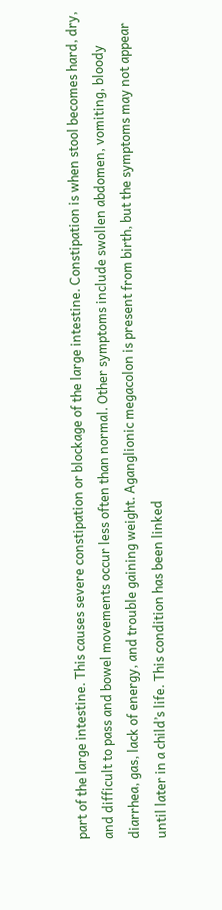part of the large intestine. This causes severe constipation or blockage of the large intestine. Constipation is when stool becomes hard, dry, and difficult to pass and bowel movements occur less often than normal. Other symptoms include swollen abdomen, vomiting, bloody diarrhea, gas, lack of energy, and trouble gaining weight. Aganglionic megacolon is present from birth, but the symptoms may not appear until later in a child’s life. This condition has been linked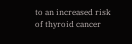to an increased risk of thyroid cancer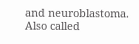and neuroblastoma. Also called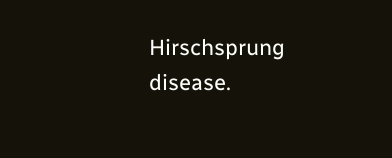Hirschsprung disease.